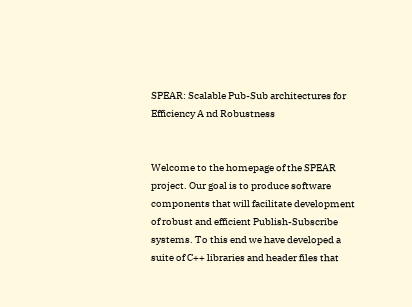SPEAR: Scalable Pub-Sub architectures for Efficiency A nd Robustness


Welcome to the homepage of the SPEAR project. Our goal is to produce software components that will facilitate development of robust and efficient Publish-Subscribe systems. To this end we have developed a suite of C++ libraries and header files that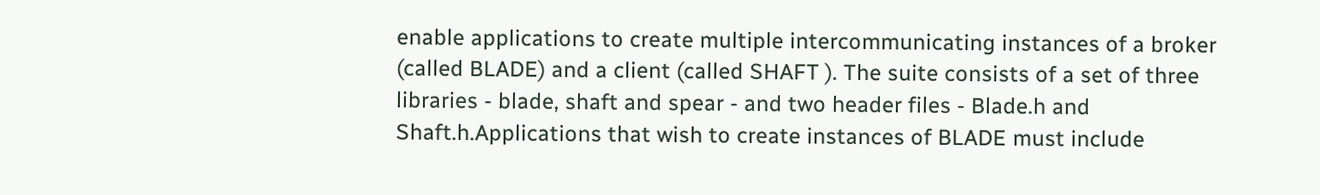enable applications to create multiple intercommunicating instances of a broker (called BLADE) and a client (called SHAFT ). The suite consists of a set of three libraries - blade, shaft and spear - and two header files - Blade.h and Shaft.h.Applications that wish to create instances of BLADE must include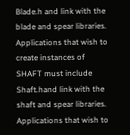Blade.h and link with the blade and spear libraries. Applications that wish to create instances of SHAFT must include Shaft.hand link with the shaft and spear libraries. Applications that wish to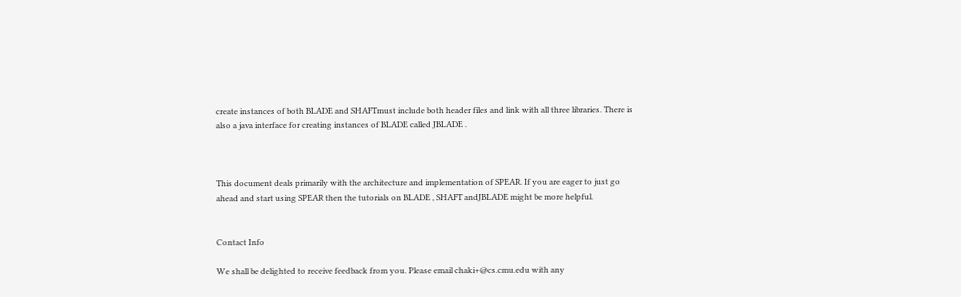create instances of both BLADE and SHAFTmust include both header files and link with all three libraries. There is also a java interface for creating instances of BLADE called JBLADE .



This document deals primarily with the architecture and implementation of SPEAR. If you are eager to just go ahead and start using SPEAR then the tutorials on BLADE , SHAFT andJBLADE might be more helpful.


Contact Info

We shall be delighted to receive feedback from you. Please email chaki+@cs.cmu.edu with any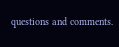questions and comments.